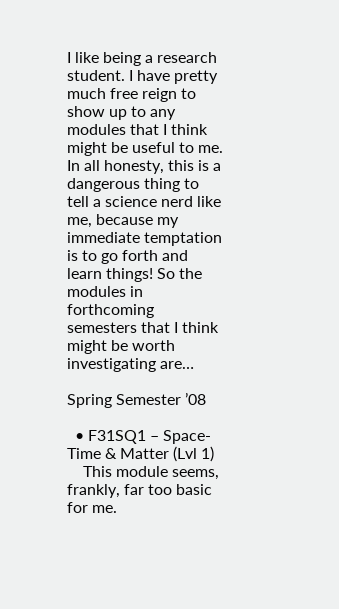I like being a research student. I have pretty much free reign to show up to any modules that I think might be useful to me. In all honesty, this is a dangerous thing to tell a science nerd like me, because my immediate temptation is to go forth and learn things! So the modules in forthcoming semesters that I think might be worth investigating are…

Spring Semester ’08

  • F31SQ1 – Space-Time & Matter (Lvl 1)
    This module seems, frankly, far too basic for me.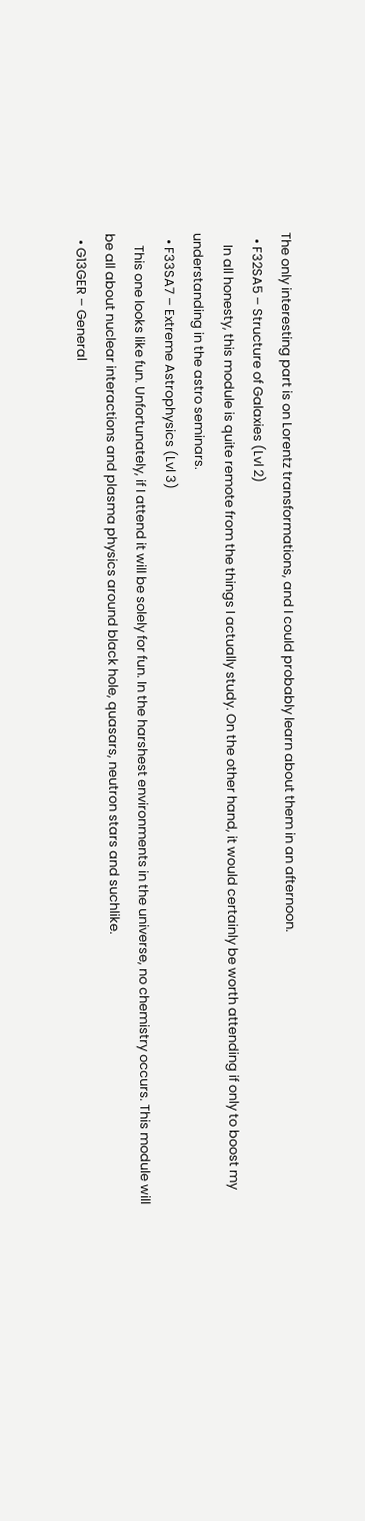The only interesting part is on Lorentz transformations, and I could probably learn about them in an afternoon.
  • F32SA5 – Structure of Galaxies (Lvl 2)
    In all honesty, this module is quite remote from the things I actually study. On the other hand, it would certainly be worth attending if only to boost my understanding in the astro seminars.
  • F33SA7 – Extreme Astrophysics (Lvl 3)
    This one looks like fun. Unfortunately, if I attend it will be solely for fun. In the harshest environments in the universe, no chemistry occurs. This module will be all about nuclear interactions and plasma physics around black hole, quasars, neutron stars and suchlike.
  • G13GER – General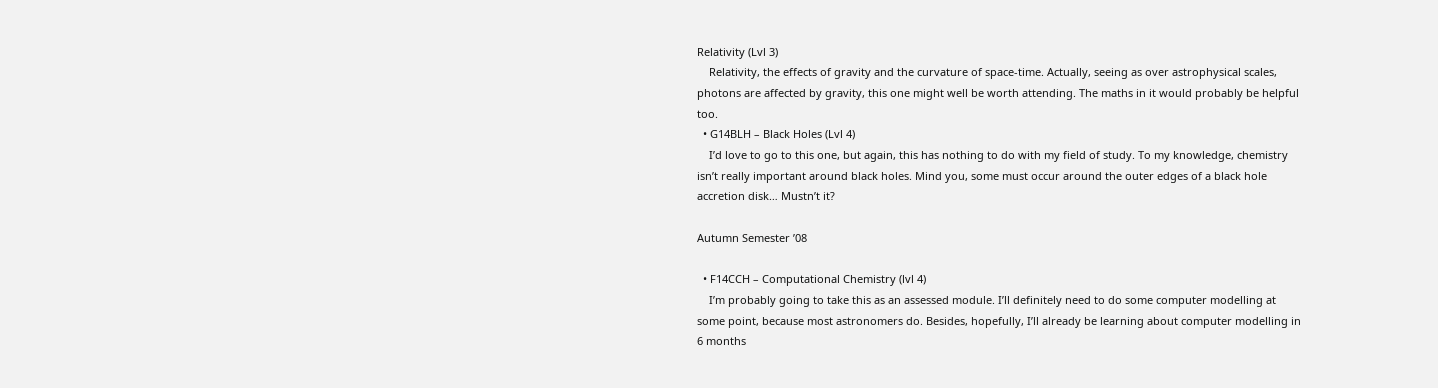Relativity (Lvl 3)
    Relativity, the effects of gravity and the curvature of space-time. Actually, seeing as over astrophysical scales, photons are affected by gravity, this one might well be worth attending. The maths in it would probably be helpful too.
  • G14BLH – Black Holes (Lvl 4)
    I’d love to go to this one, but again, this has nothing to do with my field of study. To my knowledge, chemistry isn’t really important around black holes. Mind you, some must occur around the outer edges of a black hole accretion disk… Mustn’t it?

Autumn Semester ’08

  • F14CCH – Computational Chemistry (lvl 4)
    I’m probably going to take this as an assessed module. I’ll definitely need to do some computer modelling at some point, because most astronomers do. Besides, hopefully, I’ll already be learning about computer modelling in 6 months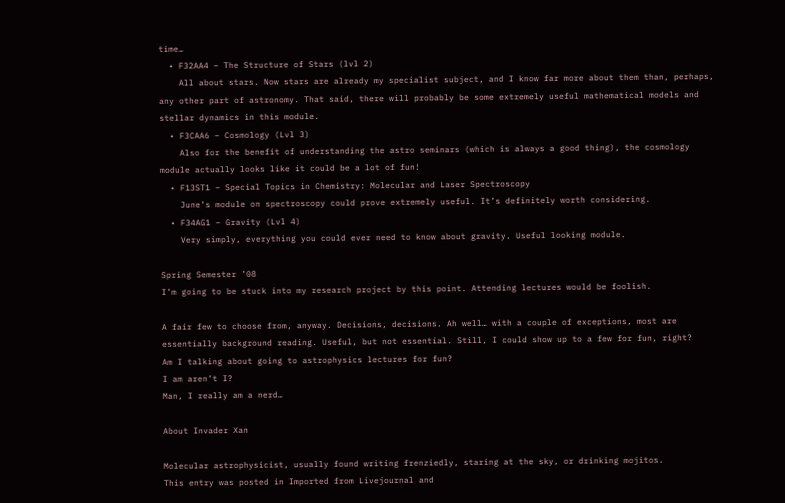time…
  • F32AA4 – The Structure of Stars (lvl 2)
    All about stars. Now stars are already my specialist subject, and I know far more about them than, perhaps, any other part of astronomy. That said, there will probably be some extremely useful mathematical models and stellar dynamics in this module.
  • F3CAA6 – Cosmology (Lvl 3)
    Also for the benefit of understanding the astro seminars (which is always a good thing), the cosmology module actually looks like it could be a lot of fun!
  • F13ST1 – Special Topics in Chemistry: Molecular and Laser Spectroscopy
    June’s module on spectroscopy could prove extremely useful. It’s definitely worth considering.
  • F34AG1 – Gravity (Lvl 4)
    Very simply, everything you could ever need to know about gravity. Useful looking module.

Spring Semester ’08
I’m going to be stuck into my research project by this point. Attending lectures would be foolish.

A fair few to choose from, anyway. Decisions, decisions. Ah well… with a couple of exceptions, most are essentially background reading. Useful, but not essential. Still, I could show up to a few for fun, right?
Am I talking about going to astrophysics lectures for fun?
I am aren’t I?
Man, I really am a nerd…

About Invader Xan

Molecular astrophysicist, usually found writing frenziedly, staring at the sky, or drinking mojitos.
This entry was posted in Imported from Livejournal and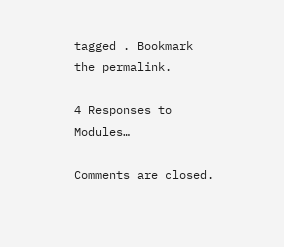tagged . Bookmark the permalink.

4 Responses to Modules…

Comments are closed.